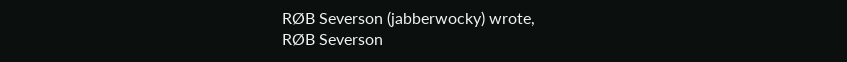RØB Severson (jabberwocky) wrote,
RØB Severson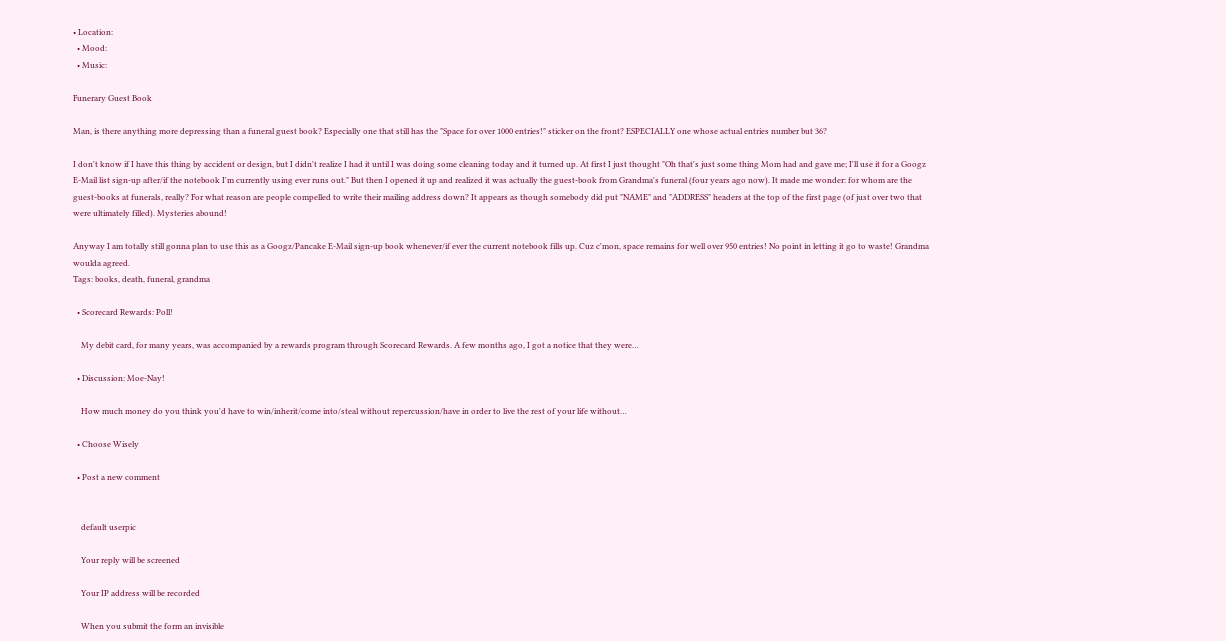• Location:
  • Mood:
  • Music:

Funerary Guest Book

Man, is there anything more depressing than a funeral guest book? Especially one that still has the "Space for over 1000 entries!" sticker on the front? ESPECIALLY one whose actual entries number but 36?

I don't know if I have this thing by accident or design, but I didn't realize I had it until I was doing some cleaning today and it turned up. At first I just thought "Oh that's just some thing Mom had and gave me; I'll use it for a Googz E-Mail list sign-up after/if the notebook I'm currently using ever runs out." But then I opened it up and realized it was actually the guest-book from Grandma's funeral (four years ago now). It made me wonder: for whom are the guest-books at funerals, really? For what reason are people compelled to write their mailing address down? It appears as though somebody did put "NAME" and "ADDRESS" headers at the top of the first page (of just over two that were ultimately filled). Mysteries abound!

Anyway I am totally still gonna plan to use this as a Googz/Pancake E-Mail sign-up book whenever/if ever the current notebook fills up. Cuz c'mon, space remains for well over 950 entries! No point in letting it go to waste! Grandma woulda agreed.
Tags: books, death, funeral, grandma

  • Scorecard Rewards: Poll!

    My debit card, for many years, was accompanied by a rewards program through Scorecard Rewards. A few months ago, I got a notice that they were…

  • Discussion: Moe-Nay!

    How much money do you think you'd have to win/inherit/come into/steal without repercussion/have in order to live the rest of your life without…

  • Choose Wisely

  • Post a new comment


    default userpic

    Your reply will be screened

    Your IP address will be recorded

    When you submit the form an invisible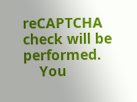reCAPTCHA check will be performed.
    You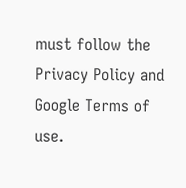must follow the Privacy Policy and Google Terms of use.